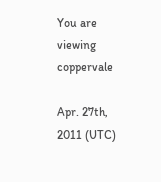You are viewing coppervale

Apr. 27th, 2011 (UTC)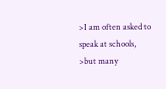>I am often asked to speak at schools,
>but many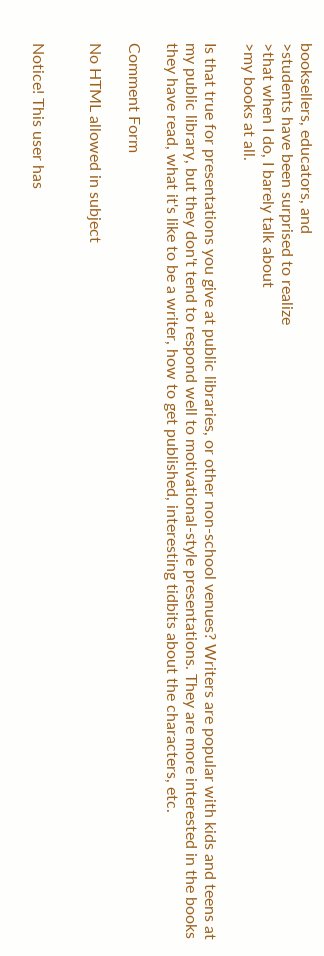booksellers, educators, and
>students have been surprised to realize
>that when I do, I barely talk about
>my books at all.

Is that true for presentations you give at public libraries, or other non-school venues? Writers are popular with kids and teens at my public library, but they don't tend to respond well to motivational-style presentations. They are more interested in the books they have read, what it's like to be a writer, how to get published, interesting tidbits about the characters, etc.

Comment Form

No HTML allowed in subject


Notice! This user has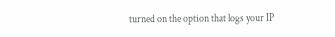turned on the option that logs your IP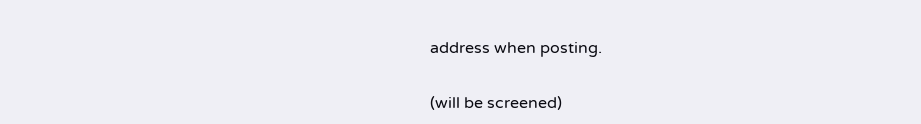address when posting.

(will be screened)